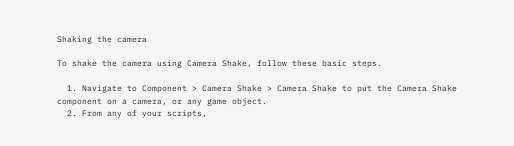Shaking the camera

To shake the camera using Camera Shake, follow these basic steps.

  1. Navigate to Component > Camera Shake > Camera Shake to put the Camera Shake component on a camera, or any game object.
  2. From any of your scripts,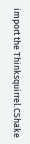import the Thinksquirrel.CShake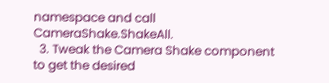namespace and call CameraShake.ShakeAll.
  3. Tweak the Camera Shake component to get the desired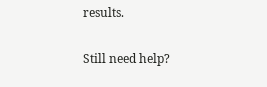results.

Still need help?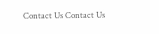Contact Us Contact Us